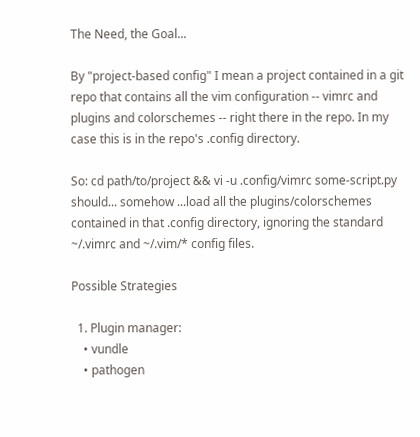The Need, the Goal...

By "project-based config" I mean a project contained in a git repo that contains all the vim configuration -- vimrc and plugins and colorschemes -- right there in the repo. In my case this is in the repo's .config directory.

So: cd path/to/project && vi -u .config/vimrc some-script.py should... somehow ...load all the plugins/colorschemes contained in that .config directory, ignoring the standard ~/.vimrc and ~/.vim/* config files.

Possible Strategies

  1. Plugin manager:
    • vundle
    • pathogen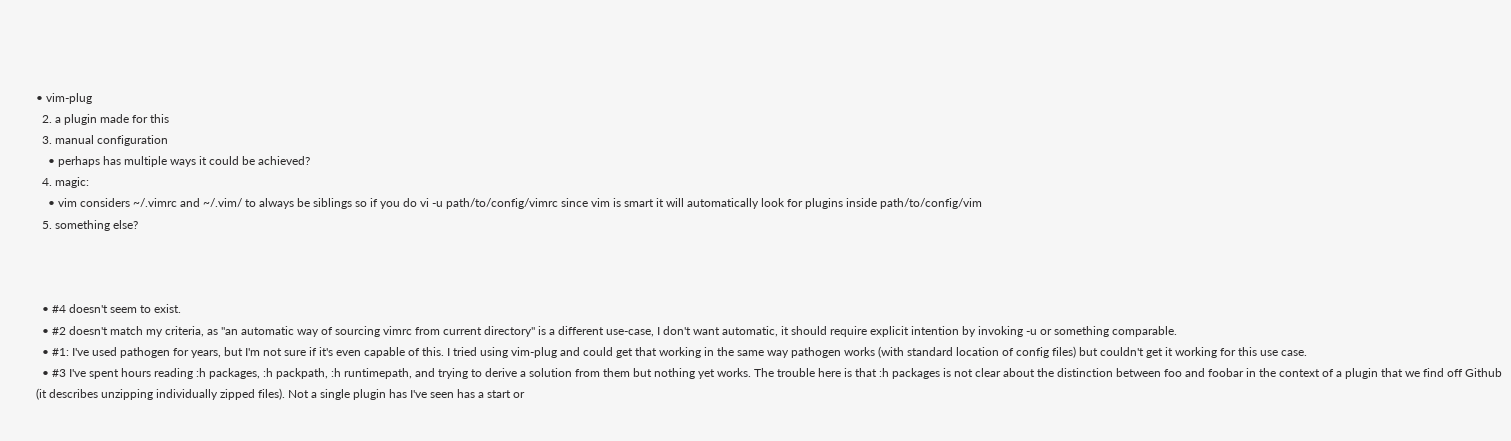• vim-plug
  2. a plugin made for this
  3. manual configuration
    • perhaps has multiple ways it could be achieved?
  4. magic:
    • vim considers ~/.vimrc and ~/.vim/ to always be siblings so if you do vi -u path/to/config/vimrc since vim is smart it will automatically look for plugins inside path/to/config/vim
  5. something else?



  • #4 doesn't seem to exist.
  • #2 doesn't match my criteria, as "an automatic way of sourcing vimrc from current directory" is a different use-case, I don't want automatic, it should require explicit intention by invoking -u or something comparable.
  • #1: I've used pathogen for years, but I'm not sure if it's even capable of this. I tried using vim-plug and could get that working in the same way pathogen works (with standard location of config files) but couldn't get it working for this use case.
  • #3 I've spent hours reading :h packages, :h packpath, :h runtimepath, and trying to derive a solution from them but nothing yet works. The trouble here is that :h packages is not clear about the distinction between foo and foobar in the context of a plugin that we find off Github (it describes unzipping individually zipped files). Not a single plugin has I've seen has a start or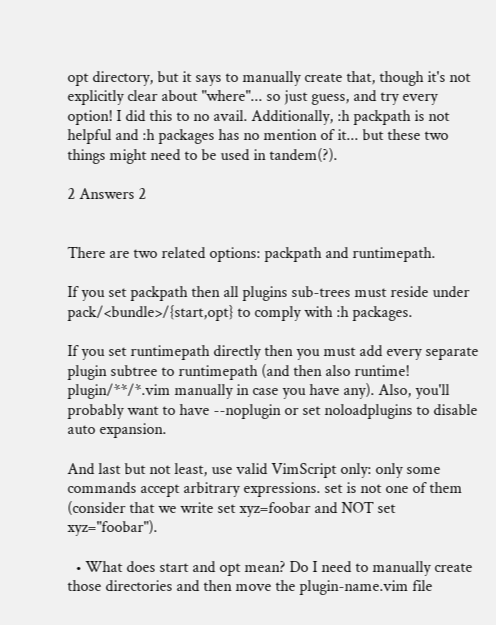opt directory, but it says to manually create that, though it's not explicitly clear about "where"... so just guess, and try every option! I did this to no avail. Additionally, :h packpath is not helpful and :h packages has no mention of it... but these two things might need to be used in tandem(?).

2 Answers 2


There are two related options: packpath and runtimepath.

If you set packpath then all plugins sub-trees must reside under pack/<bundle>/{start,opt} to comply with :h packages.

If you set runtimepath directly then you must add every separate plugin subtree to runtimepath (and then also runtime! plugin/**/*.vim manually in case you have any). Also, you'll probably want to have --noplugin or set noloadplugins to disable auto expansion.

And last but not least, use valid VimScript only: only some commands accept arbitrary expressions. set is not one of them (consider that we write set xyz=foobar and NOT set xyz="foobar").

  • What does start and opt mean? Do I need to manually create those directories and then move the plugin-name.vim file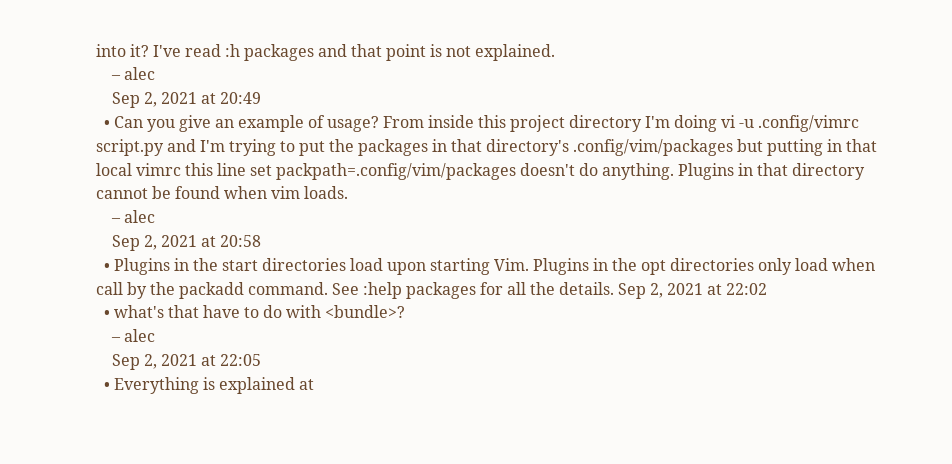into it? I've read :h packages and that point is not explained.
    – alec
    Sep 2, 2021 at 20:49
  • Can you give an example of usage? From inside this project directory I'm doing vi -u .config/vimrc script.py and I'm trying to put the packages in that directory's .config/vim/packages but putting in that local vimrc this line set packpath=.config/vim/packages doesn't do anything. Plugins in that directory cannot be found when vim loads.
    – alec
    Sep 2, 2021 at 20:58
  • Plugins in the start directories load upon starting Vim. Plugins in the opt directories only load when call by the packadd command. See :help packages for all the details. Sep 2, 2021 at 22:02
  • what's that have to do with <bundle>?
    – alec
    Sep 2, 2021 at 22:05
  • Everything is explained at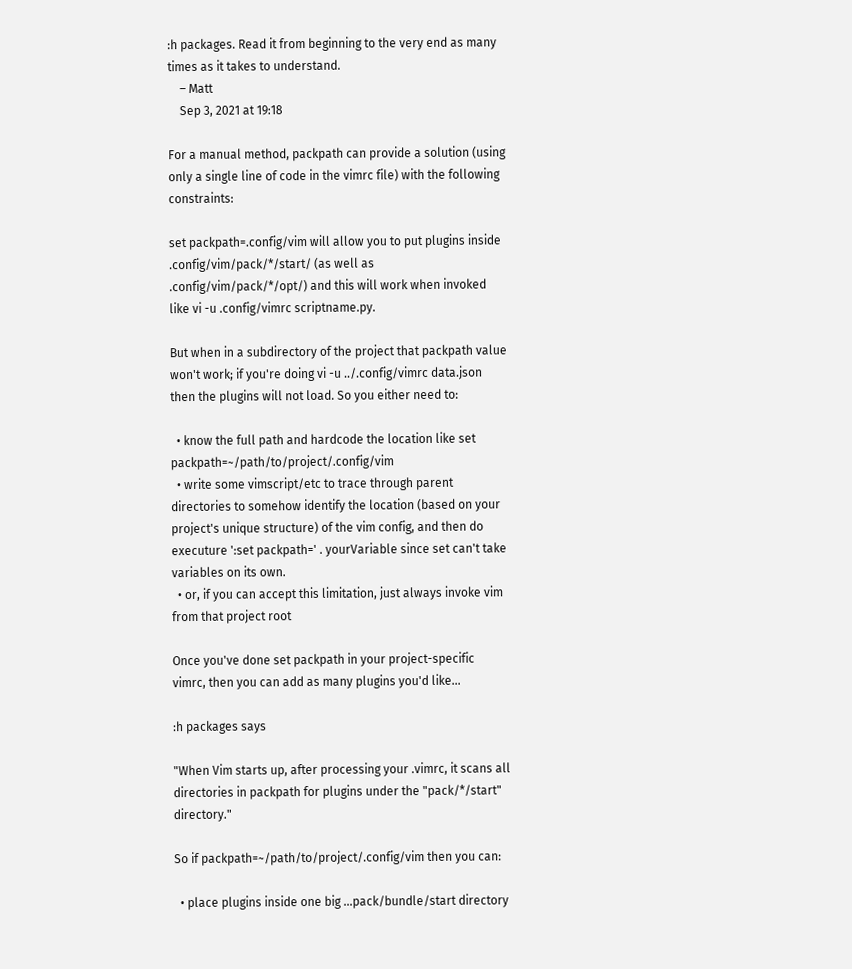:h packages. Read it from beginning to the very end as many times as it takes to understand.
    – Matt
    Sep 3, 2021 at 19:18

For a manual method, packpath can provide a solution (using only a single line of code in the vimrc file) with the following constraints:

set packpath=.config/vim will allow you to put plugins inside .config/vim/pack/*/start/ (as well as .config/vim/pack/*/opt/) and this will work when invoked like vi -u .config/vimrc scriptname.py.

But when in a subdirectory of the project that packpath value won't work; if you're doing vi -u ../.config/vimrc data.json then the plugins will not load. So you either need to:

  • know the full path and hardcode the location like set packpath=~/path/to/project/.config/vim
  • write some vimscript/etc to trace through parent directories to somehow identify the location (based on your project's unique structure) of the vim config, and then do executure ':set packpath=' . yourVariable since set can't take variables on its own.
  • or, if you can accept this limitation, just always invoke vim from that project root

Once you've done set packpath in your project-specific vimrc, then you can add as many plugins you'd like...

:h packages says

"When Vim starts up, after processing your .vimrc, it scans all directories in packpath for plugins under the "pack/*/start" directory."

So if packpath=~/path/to/project/.config/vim then you can:

  • place plugins inside one big ...pack/bundle/start directory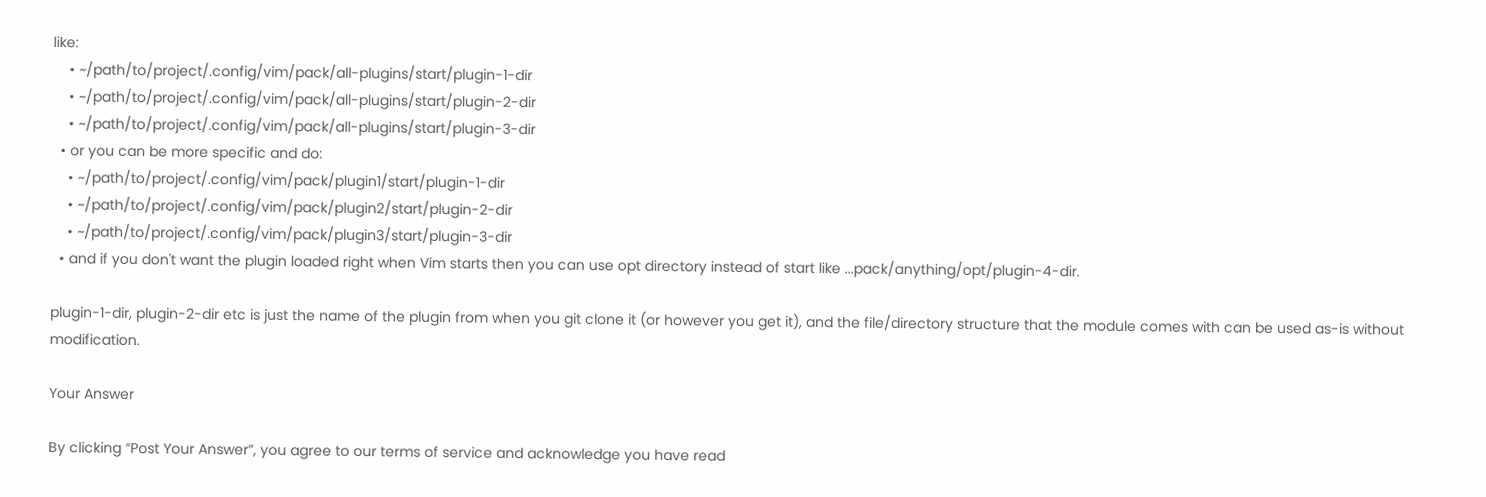like:
    • ~/path/to/project/.config/vim/pack/all-plugins/start/plugin-1-dir
    • ~/path/to/project/.config/vim/pack/all-plugins/start/plugin-2-dir
    • ~/path/to/project/.config/vim/pack/all-plugins/start/plugin-3-dir
  • or you can be more specific and do:
    • ~/path/to/project/.config/vim/pack/plugin1/start/plugin-1-dir
    • ~/path/to/project/.config/vim/pack/plugin2/start/plugin-2-dir
    • ~/path/to/project/.config/vim/pack/plugin3/start/plugin-3-dir
  • and if you don't want the plugin loaded right when Vim starts then you can use opt directory instead of start like ...pack/anything/opt/plugin-4-dir.

plugin-1-dir, plugin-2-dir etc is just the name of the plugin from when you git clone it (or however you get it), and the file/directory structure that the module comes with can be used as-is without modification.

Your Answer

By clicking “Post Your Answer”, you agree to our terms of service and acknowledge you have read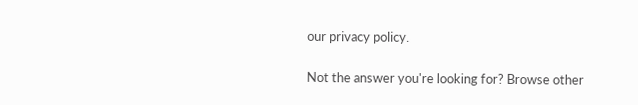our privacy policy.

Not the answer you're looking for? Browse other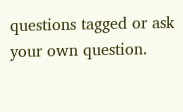questions tagged or ask your own question.